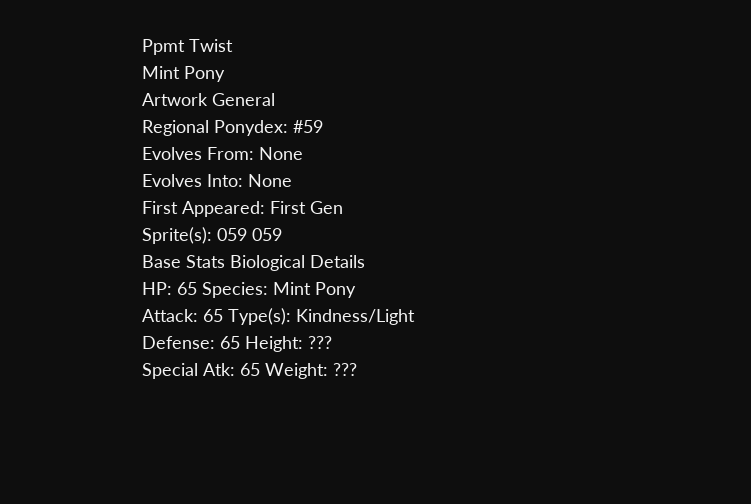Ppmt Twist
Mint Pony
Artwork General
Regional Ponydex: #59
Evolves From: None
Evolves Into: None
First Appeared: First Gen
Sprite(s): 059 059
Base Stats Biological Details
HP: 65 Species: Mint Pony
Attack: 65 Type(s): Kindness/Light
Defense: 65 Height: ???
Special Atk: 65 Weight: ???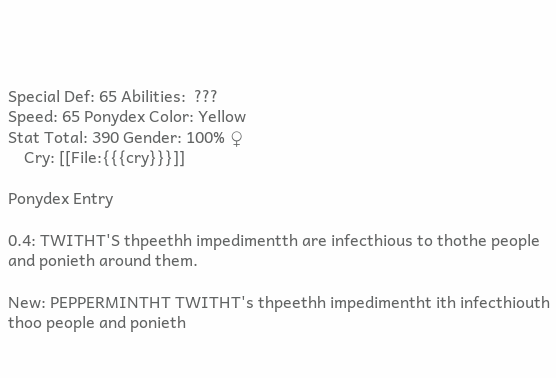Special Def: 65 Abilities:  ???
Speed: 65 Ponydex Color: Yellow
Stat Total: 390 Gender: 100% ♀
    Cry: [[File:{{{cry}}}]]

Ponydex Entry

0.4: TWITHT'S thpeethh impedimentth are infecthious to thothe people and ponieth around them.

New: PEPPERMINTHT TWITHT's thpeethh impedimentht ith infecthiouth thoo people and ponieth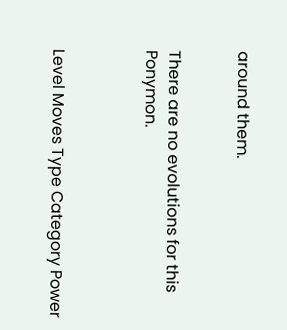around them.


There are no evolutions for this Ponymon.



Level Moves Type Category Power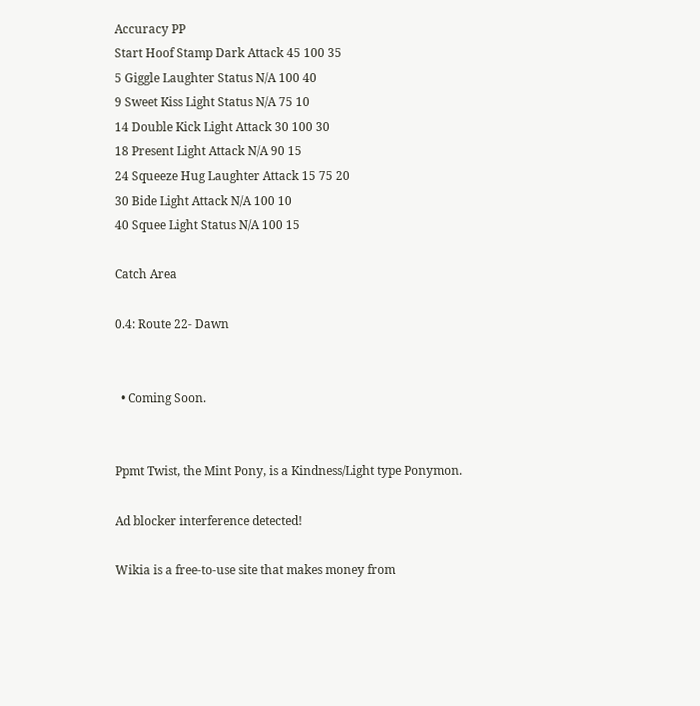Accuracy PP
Start Hoof Stamp Dark Attack 45 100 35
5 Giggle Laughter Status N/A 100 40
9 Sweet Kiss Light Status N/A 75 10
14 Double Kick Light Attack 30 100 30
18 Present Light Attack N/A 90 15
24 Squeeze Hug Laughter Attack 15 75 20
30 Bide Light Attack N/A 100 10
40 Squee Light Status N/A 100 15

Catch Area

0.4: Route 22- Dawn


  • Coming Soon.


Ppmt Twist, the Mint Pony, is a Kindness/Light type Ponymon.

Ad blocker interference detected!

Wikia is a free-to-use site that makes money from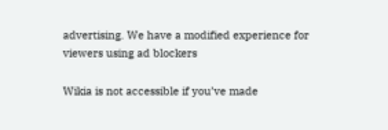advertising. We have a modified experience for viewers using ad blockers

Wikia is not accessible if you’ve made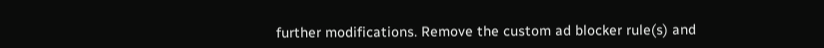further modifications. Remove the custom ad blocker rule(s) and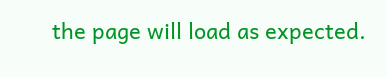the page will load as expected.